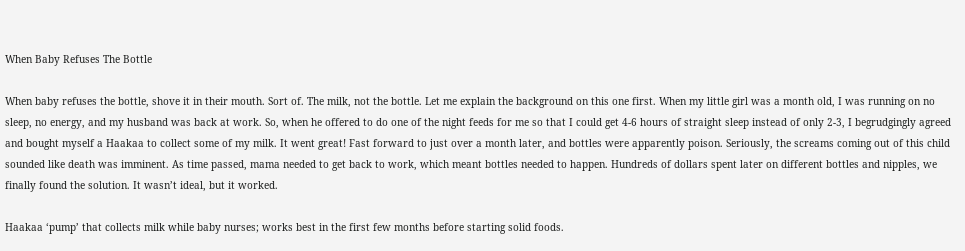When Baby Refuses The Bottle

When baby refuses the bottle, shove it in their mouth. Sort of. The milk, not the bottle. Let me explain the background on this one first. When my little girl was a month old, I was running on no sleep, no energy, and my husband was back at work. So, when he offered to do one of the night feeds for me so that I could get 4-6 hours of straight sleep instead of only 2-3, I begrudgingly agreed and bought myself a Haakaa to collect some of my milk. It went great! Fast forward to just over a month later, and bottles were apparently poison. Seriously, the screams coming out of this child sounded like death was imminent. As time passed, mama needed to get back to work, which meant bottles needed to happen. Hundreds of dollars spent later on different bottles and nipples, we finally found the solution. It wasn’t ideal, but it worked.

Haakaa ‘pump’ that collects milk while baby nurses; works best in the first few months before starting solid foods.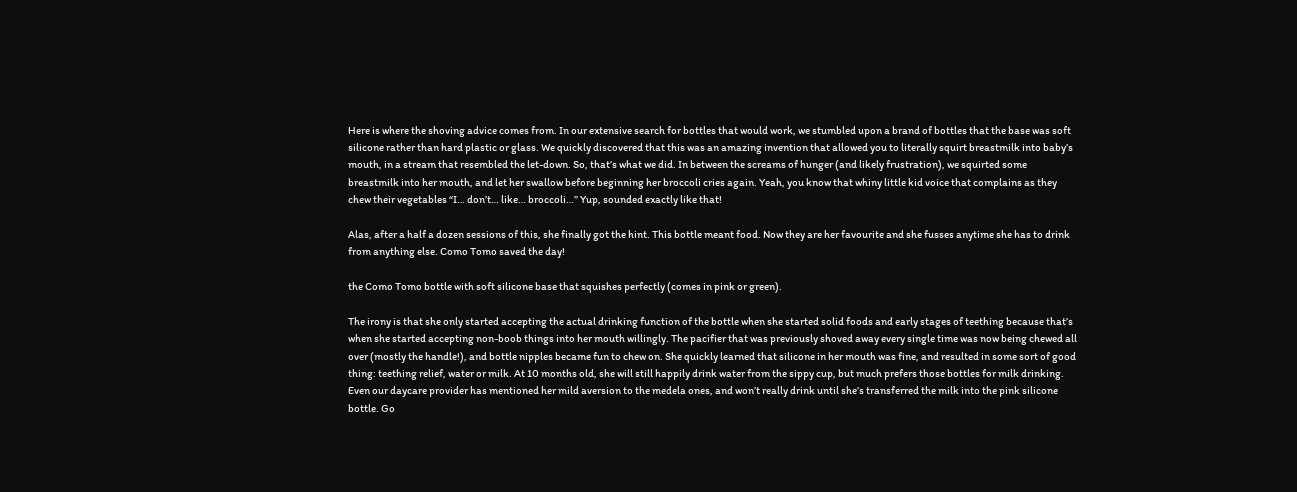Here is where the shoving advice comes from. In our extensive search for bottles that would work, we stumbled upon a brand of bottles that the base was soft silicone rather than hard plastic or glass. We quickly discovered that this was an amazing invention that allowed you to literally squirt breastmilk into baby’s mouth, in a stream that resembled the let-down. So, that’s what we did. In between the screams of hunger (and likely frustration), we squirted some breastmilk into her mouth, and let her swallow before beginning her broccoli cries again. Yeah, you know that whiny little kid voice that complains as they chew their vegetables “I… don’t… like… broccoli…” Yup, sounded exactly like that!

Alas, after a half a dozen sessions of this, she finally got the hint. This bottle meant food. Now they are her favourite and she fusses anytime she has to drink from anything else. Como Tomo saved the day!

the Como Tomo bottle with soft silicone base that squishes perfectly (comes in pink or green).

The irony is that she only started accepting the actual drinking function of the bottle when she started solid foods and early stages of teething because that’s when she started accepting non-boob things into her mouth willingly. The pacifier that was previously shoved away every single time was now being chewed all over (mostly the handle!), and bottle nipples became fun to chew on. She quickly learned that silicone in her mouth was fine, and resulted in some sort of good thing: teething relief, water or milk. At 10 months old, she will still happily drink water from the sippy cup, but much prefers those bottles for milk drinking. Even our daycare provider has mentioned her mild aversion to the medela ones, and won’t really drink until she’s transferred the milk into the pink silicone bottle. Go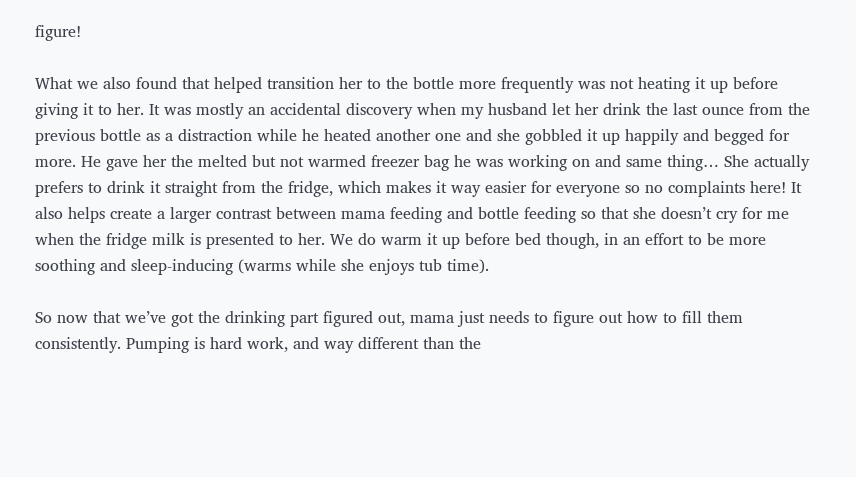figure!

What we also found that helped transition her to the bottle more frequently was not heating it up before giving it to her. It was mostly an accidental discovery when my husband let her drink the last ounce from the previous bottle as a distraction while he heated another one and she gobbled it up happily and begged for more. He gave her the melted but not warmed freezer bag he was working on and same thing… She actually prefers to drink it straight from the fridge, which makes it way easier for everyone so no complaints here! It also helps create a larger contrast between mama feeding and bottle feeding so that she doesn’t cry for me when the fridge milk is presented to her. We do warm it up before bed though, in an effort to be more soothing and sleep-inducing (warms while she enjoys tub time).

So now that we’ve got the drinking part figured out, mama just needs to figure out how to fill them consistently. Pumping is hard work, and way different than the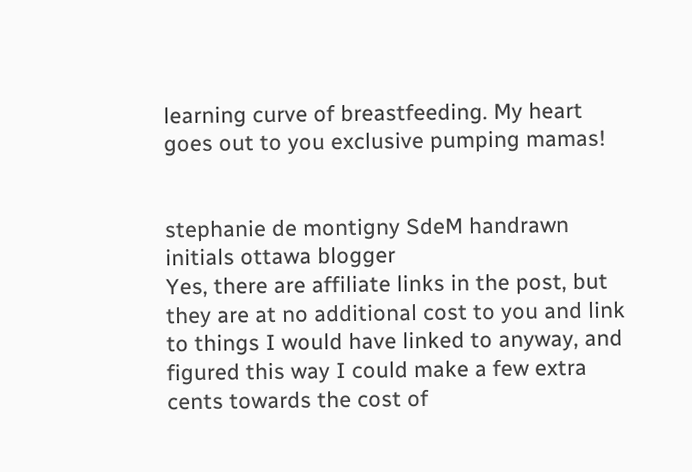learning curve of breastfeeding. My heart goes out to you exclusive pumping mamas!


stephanie de montigny SdeM handrawn initials ottawa blogger
Yes, there are affiliate links in the post, but they are at no additional cost to you and link to things I would have linked to anyway, and figured this way I could make a few extra cents towards the cost of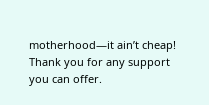motherhood—it ain’t cheap! Thank you for any support you can offer.